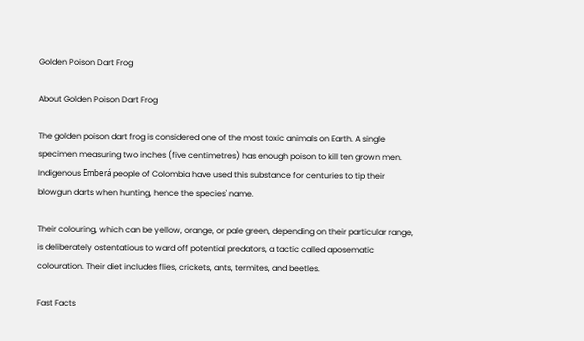Golden Poison Dart Frog

About Golden Poison Dart Frog

The golden poison dart frog is considered one of the most toxic animals on Earth. A single specimen measuring two inches (five centimetres) has enough poison to kill ten grown men. Indigenous Emberá people of Colombia have used this substance for centuries to tip their blowgun darts when hunting, hence the species' name.

Their colouring, which can be yellow, orange, or pale green, depending on their particular range, is deliberately ostentatious to ward off potential predators, a tactic called aposematic colouration. Their diet includes flies, crickets, ants, termites, and beetles.

Fast Facts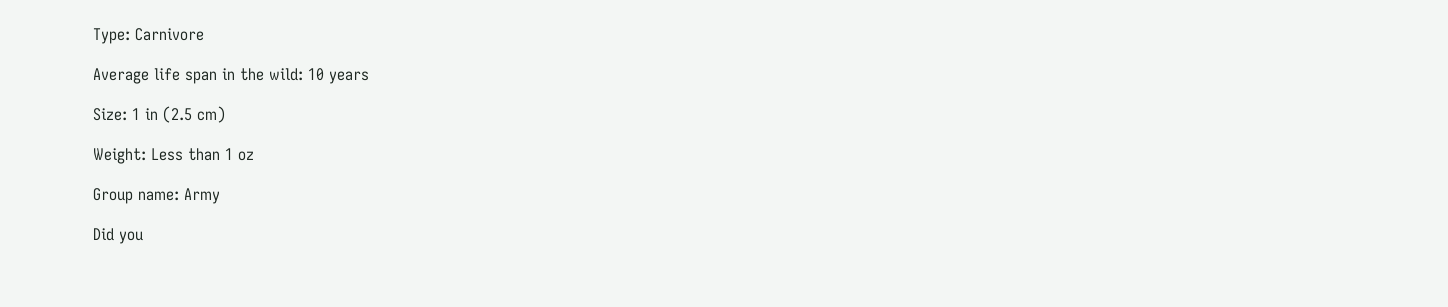Type: Carnivore

Average life span in the wild: 10 years

Size: 1 in (2.5 cm)

Weight: Less than 1 oz

Group name: Army

Did you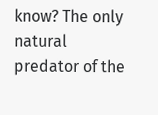know? The only natural predator of the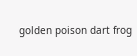golden poison dart frog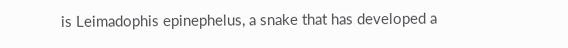is Leimadophis epinephelus, a snake that has developed a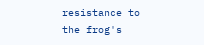resistance to the frog's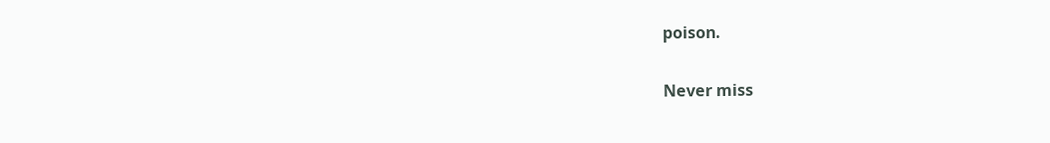poison.


Never miss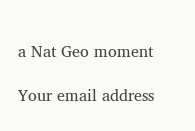a Nat Geo moment

Your email address